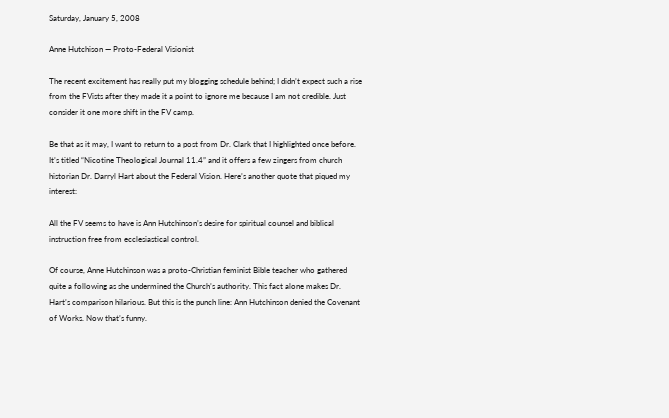Saturday, January 5, 2008

Anne Hutchison — Proto-Federal Visionist

The recent excitement has really put my blogging schedule behind; I didn’t expect such a rise from the FVists after they made it a point to ignore me because I am not credible. Just consider it one more shift in the FV camp.

Be that as it may, I want to return to a post from Dr. Clark that I highlighted once before. It’s titled “Nicotine Theological Journal 11.4” and it offers a few zingers from church historian Dr. Darryl Hart about the Federal Vision. Here’s another quote that piqued my interest:

All the FV seems to have is Ann Hutchinson’s desire for spiritual counsel and biblical instruction free from ecclesiastical control.

Of course, Anne Hutchinson was a proto-Christian feminist Bible teacher who gathered quite a following as she undermined the Church’s authority. This fact alone makes Dr. Hart’s comparison hilarious. But this is the punch line: Ann Hutchinson denied the Covenant of Works. Now that’s funny.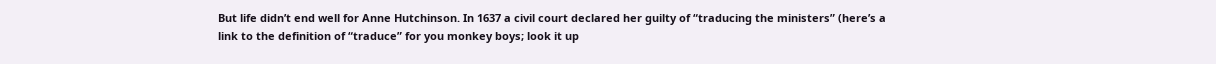But life didn’t end well for Anne Hutchinson. In 1637 a civil court declared her guilty of “traducing the ministers” (here’s a link to the definition of “traduce” for you monkey boys; look it up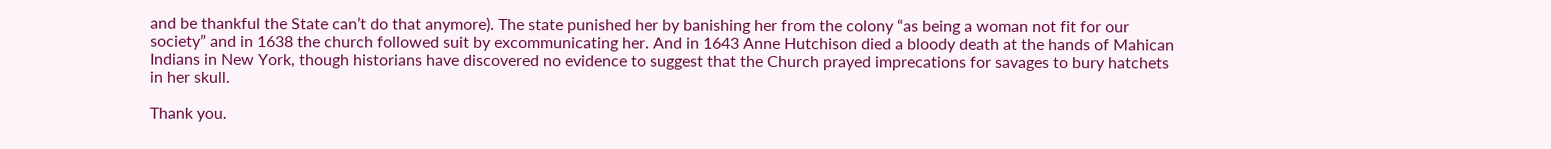and be thankful the State can’t do that anymore). The state punished her by banishing her from the colony “as being a woman not fit for our society” and in 1638 the church followed suit by excommunicating her. And in 1643 Anne Hutchison died a bloody death at the hands of Mahican Indians in New York, though historians have discovered no evidence to suggest that the Church prayed imprecations for savages to bury hatchets in her skull.

Thank you.